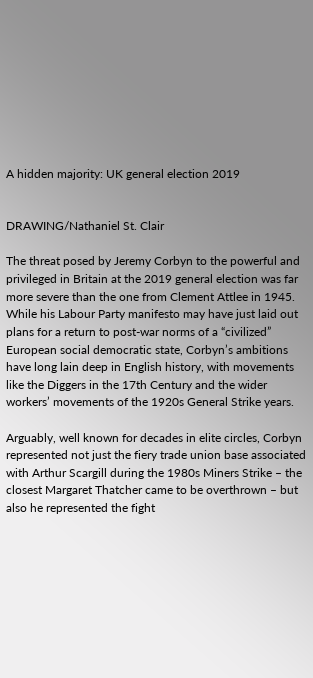A hidden majority: UK general election 2019


DRAWING/Nathaniel St. Clair

The threat posed by Jeremy Corbyn to the powerful and privileged in Britain at the 2019 general election was far more severe than the one from Clement Attlee in 1945. While his Labour Party manifesto may have just laid out plans for a return to post-war norms of a “civilized” European social democratic state, Corbyn’s ambitions have long lain deep in English history, with movements like the Diggers in the 17th Century and the wider workers’ movements of the 1920s General Strike years.

Arguably, well known for decades in elite circles, Corbyn represented not just the fiery trade union base associated with Arthur Scargill during the 1980s Miners Strike – the closest Margaret Thatcher came to be overthrown – but also he represented the fight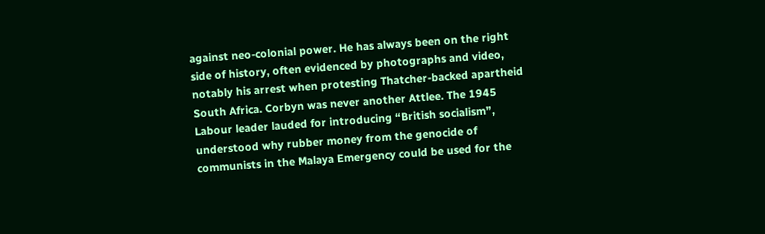against neo-colonial power. He has always been on the right side of history, often evidenced by photographs and video, notably his arrest when protesting Thatcher-backed apartheid South Africa. Corbyn was never another Attlee. The 1945 Labour leader lauded for introducing “British socialism”, understood why rubber money from the genocide of communists in the Malaya Emergency could be used for the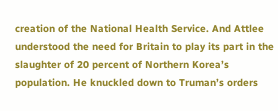creation of the National Health Service. And Attlee understood the need for Britain to play its part in the slaughter of 20 percent of Northern Korea’s population. He knuckled down to Truman’s orders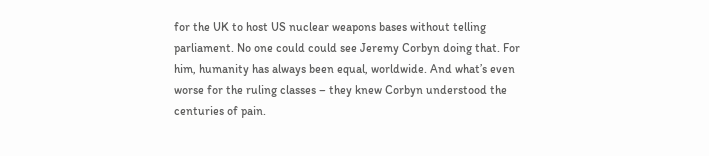for the UK to host US nuclear weapons bases without telling parliament. No one could could see Jeremy Corbyn doing that. For him, humanity has always been equal, worldwide. And what’s even worse for the ruling classes – they knew Corbyn understood the centuries of pain.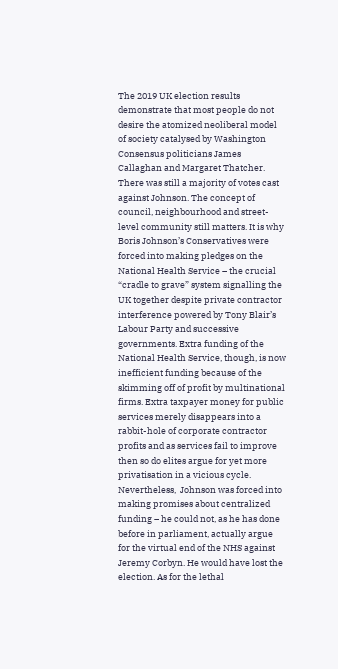The 2019 UK election results demonstrate that most people do not desire the atomized neoliberal model of society catalysed by Washington Consensus politicians James Callaghan and Margaret Thatcher. There was still a majority of votes cast against Johnson. The concept of council, neighbourhood and street-level community still matters. It is why Boris Johnson’s Conservatives were forced into making pledges on the National Health Service – the crucial “cradle to grave” system signalling the UK together despite private contractor interference powered by Tony Blair’s Labour Party and successive governments. Extra funding of the National Health Service, though, is now inefficient funding because of the skimming off of profit by multinational firms. Extra taxpayer money for public services merely disappears into a rabbit-hole of corporate contractor profits and as services fail to improve then so do elites argue for yet more privatisation in a vicious cycle. Nevertheless,  Johnson was forced into making promises about centralized funding – he could not, as he has done before in parliament, actually argue for the virtual end of the NHS against Jeremy Corbyn. He would have lost the election. As for the lethal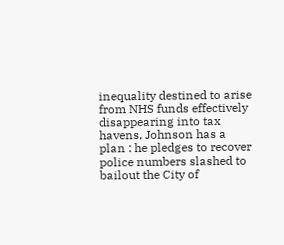inequality destined to arise from NHS funds effectively disappearing into tax havens, Johnson has a plan : he pledges to recover police numbers slashed to bailout the City of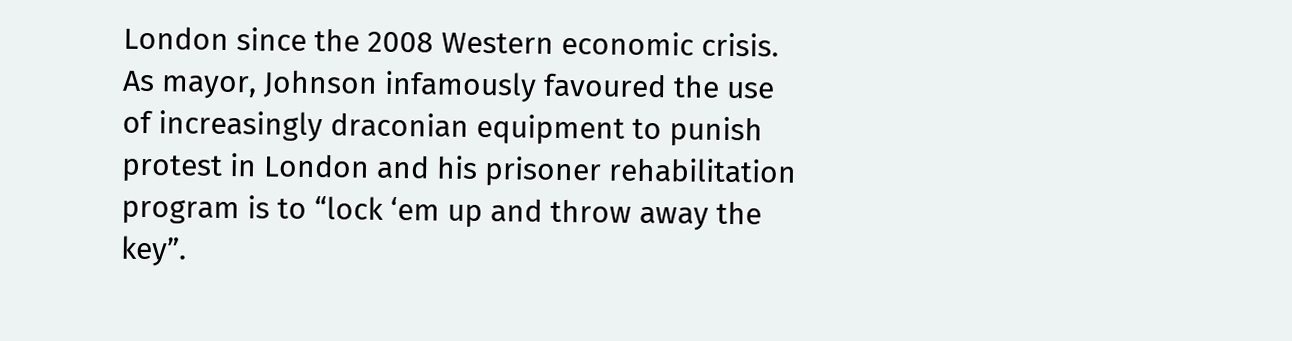London since the 2008 Western economic crisis. As mayor, Johnson infamously favoured the use of increasingly draconian equipment to punish protest in London and his prisoner rehabilitation program is to “lock ‘em up and throw away the key”.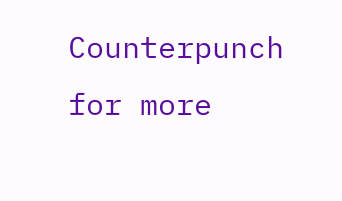Counterpunch for more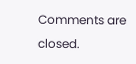Comments are closed.